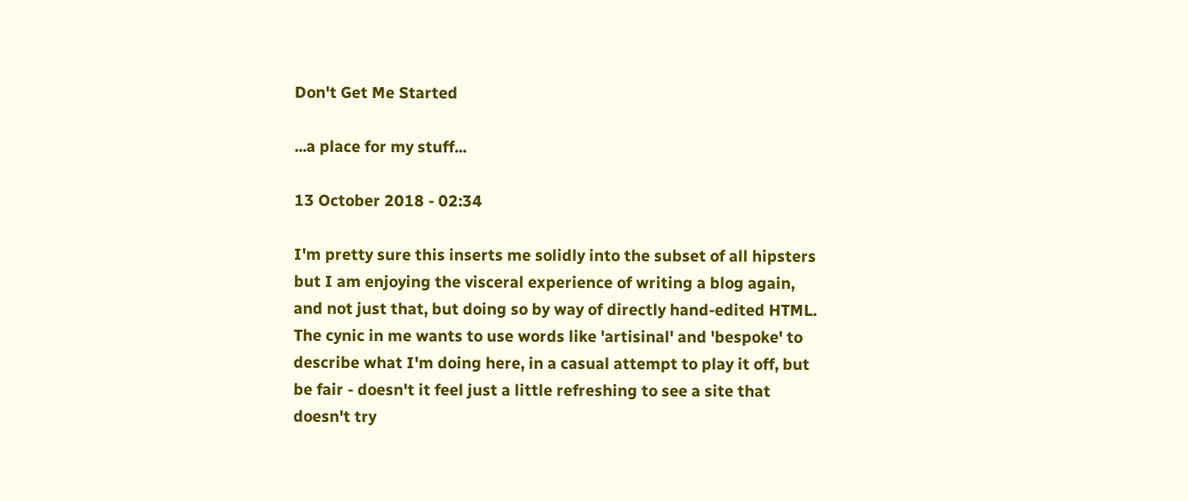Don't Get Me Started

...a place for my stuff...

13 October 2018 - 02:34

I'm pretty sure this inserts me solidly into the subset of all hipsters but I am enjoying the visceral experience of writing a blog again, and not just that, but doing so by way of directly hand-edited HTML. The cynic in me wants to use words like 'artisinal' and 'bespoke' to describe what I'm doing here, in a casual attempt to play it off, but be fair - doesn't it feel just a little refreshing to see a site that doesn't try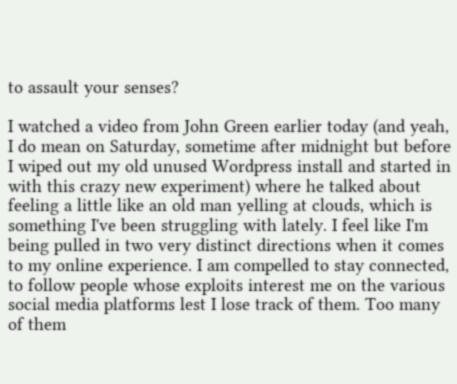to assault your senses?

I watched a video from John Green earlier today (and yeah, I do mean on Saturday, sometime after midnight but before I wiped out my old unused Wordpress install and started in with this crazy new experiment) where he talked about feeling a little like an old man yelling at clouds, which is something I've been struggling with lately. I feel like I'm being pulled in two very distinct directions when it comes to my online experience. I am compelled to stay connected, to follow people whose exploits interest me on the various social media platforms lest I lose track of them. Too many of them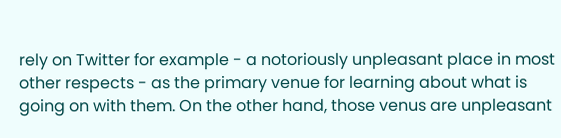rely on Twitter for example - a notoriously unpleasant place in most other respects - as the primary venue for learning about what is going on with them. On the other hand, those venus are unpleasant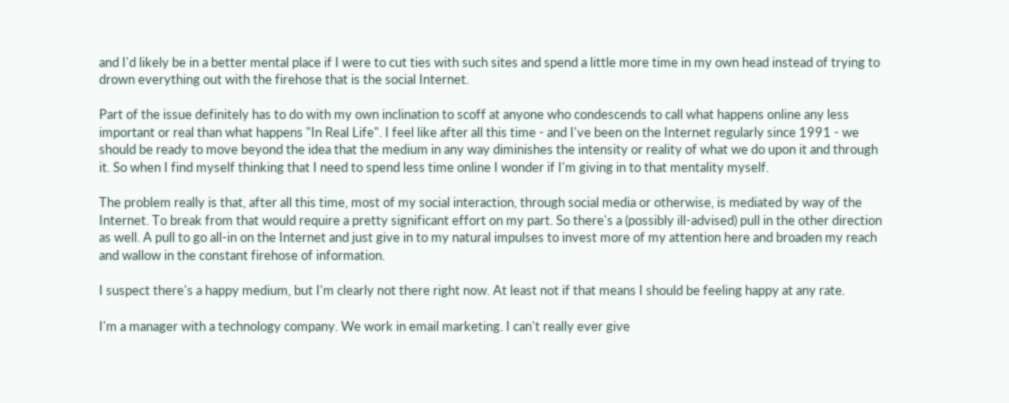and I'd likely be in a better mental place if I were to cut ties with such sites and spend a little more time in my own head instead of trying to drown everything out with the firehose that is the social Internet.

Part of the issue definitely has to do with my own inclination to scoff at anyone who condescends to call what happens online any less important or real than what happens "In Real Life". I feel like after all this time - and I've been on the Internet regularly since 1991 - we should be ready to move beyond the idea that the medium in any way diminishes the intensity or reality of what we do upon it and through it. So when I find myself thinking that I need to spend less time online I wonder if I'm giving in to that mentality myself.

The problem really is that, after all this time, most of my social interaction, through social media or otherwise, is mediated by way of the Internet. To break from that would require a pretty significant effort on my part. So there's a (possibly ill-advised) pull in the other direction as well. A pull to go all-in on the Internet and just give in to my natural impulses to invest more of my attention here and broaden my reach and wallow in the constant firehose of information.

I suspect there's a happy medium, but I'm clearly not there right now. At least not if that means I should be feeling happy at any rate.

I'm a manager with a technology company. We work in email marketing. I can't really ever give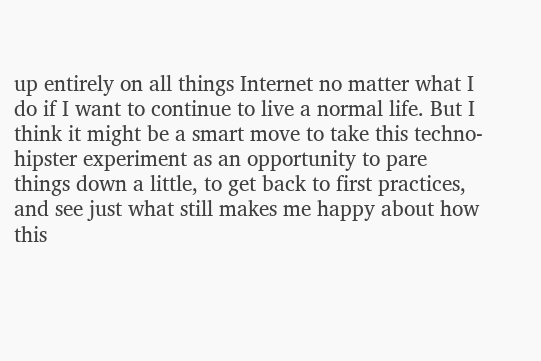up entirely on all things Internet no matter what I do if I want to continue to live a normal life. But I think it might be a smart move to take this techno-hipster experiment as an opportunity to pare things down a little, to get back to first practices, and see just what still makes me happy about how this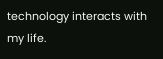technology interacts with my life.